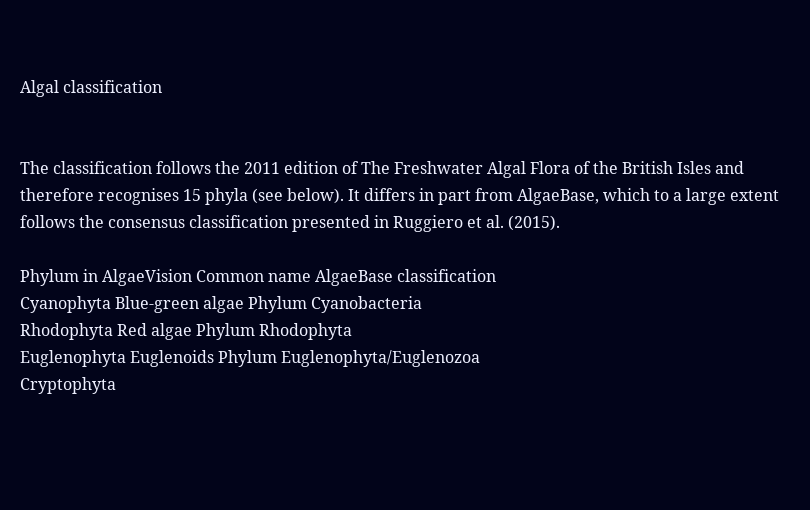Algal classification


The classification follows the 2011 edition of The Freshwater Algal Flora of the British Isles and therefore recognises 15 phyla (see below). It differs in part from AlgaeBase, which to a large extent follows the consensus classification presented in Ruggiero et al. (2015).

Phylum in AlgaeVision Common name AlgaeBase classification
Cyanophyta Blue-green algae Phylum Cyanobacteria
Rhodophyta Red algae Phylum Rhodophyta
Euglenophyta Euglenoids Phylum Euglenophyta/Euglenozoa
Cryptophyta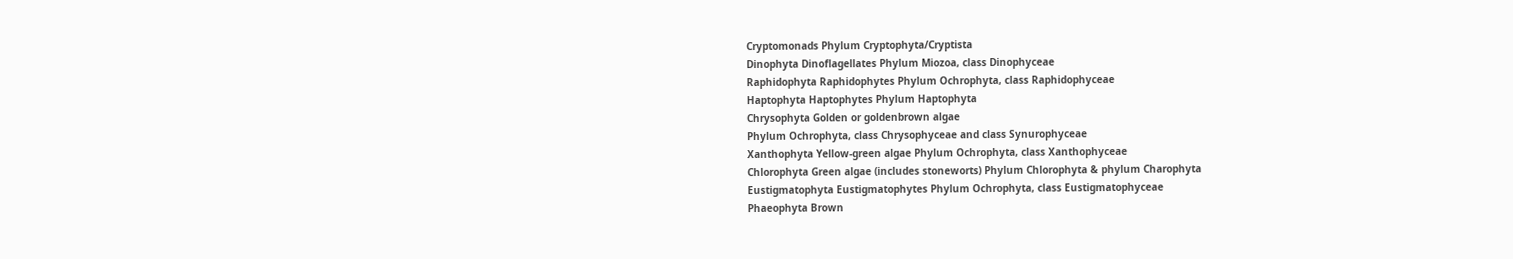Cryptomonads Phylum Cryptophyta/Cryptista
Dinophyta Dinoflagellates Phylum Miozoa, class Dinophyceae
Raphidophyta Raphidophytes Phylum Ochrophyta, class Raphidophyceae
Haptophyta Haptophytes Phylum Haptophyta
Chrysophyta Golden or goldenbrown algae
Phylum Ochrophyta, class Chrysophyceae and class Synurophyceae
Xanthophyta Yellow-green algae Phylum Ochrophyta, class Xanthophyceae
Chlorophyta Green algae (includes stoneworts) Phylum Chlorophyta & phylum Charophyta
Eustigmatophyta Eustigmatophytes Phylum Ochrophyta, class Eustigmatophyceae
Phaeophyta Brown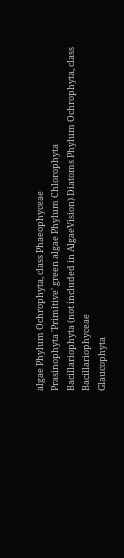algae Phylum Ochrophyta, class Phaeophyceae
Prasinophyta 'Primitive' green algae Phylum Chlorophyta
Bacillariophyta (not included in AlgaeVision) Diatoms Phylum Ochrophyta, class Bacillariophyceae
Glaucophyta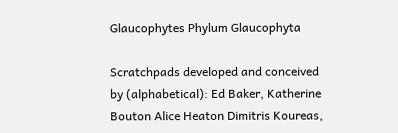Glaucophytes Phylum Glaucophyta

Scratchpads developed and conceived by (alphabetical): Ed Baker, Katherine Bouton Alice Heaton Dimitris Koureas,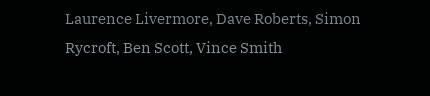Laurence Livermore, Dave Roberts, Simon Rycroft, Ben Scott, Vince Smith